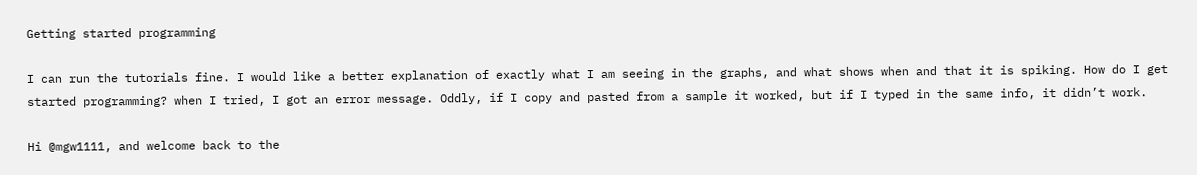Getting started programming

I can run the tutorials fine. I would like a better explanation of exactly what I am seeing in the graphs, and what shows when and that it is spiking. How do I get started programming? when I tried, I got an error message. Oddly, if I copy and pasted from a sample it worked, but if I typed in the same info, it didn’t work.

Hi @mgw1111, and welcome back to the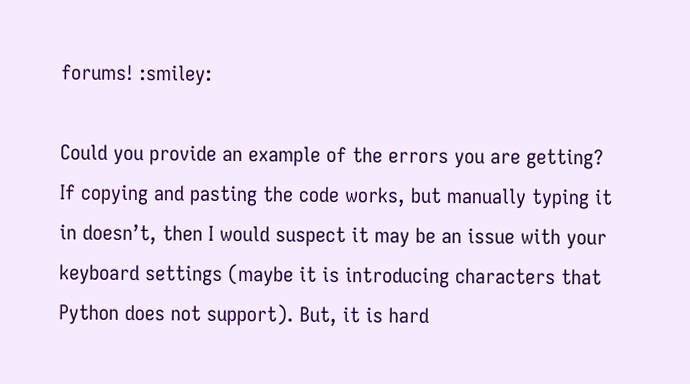forums! :smiley:

Could you provide an example of the errors you are getting? If copying and pasting the code works, but manually typing it in doesn’t, then I would suspect it may be an issue with your keyboard settings (maybe it is introducing characters that Python does not support). But, it is hard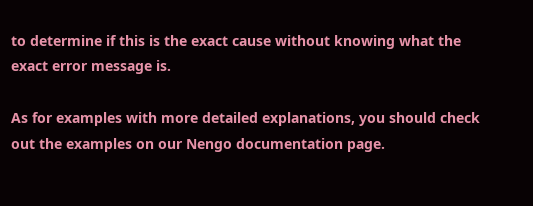to determine if this is the exact cause without knowing what the exact error message is.

As for examples with more detailed explanations, you should check out the examples on our Nengo documentation page.